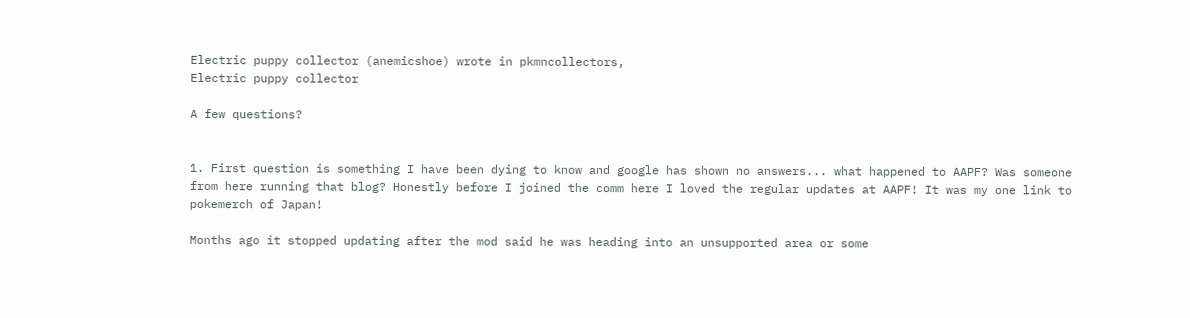Electric puppy collector (anemicshoe) wrote in pkmncollectors,
Electric puppy collector

A few questions?


1. First question is something I have been dying to know and google has shown no answers... what happened to AAPF? Was someone from here running that blog? Honestly before I joined the comm here I loved the regular updates at AAPF! It was my one link to pokemerch of Japan!

Months ago it stopped updating after the mod said he was heading into an unsupported area or some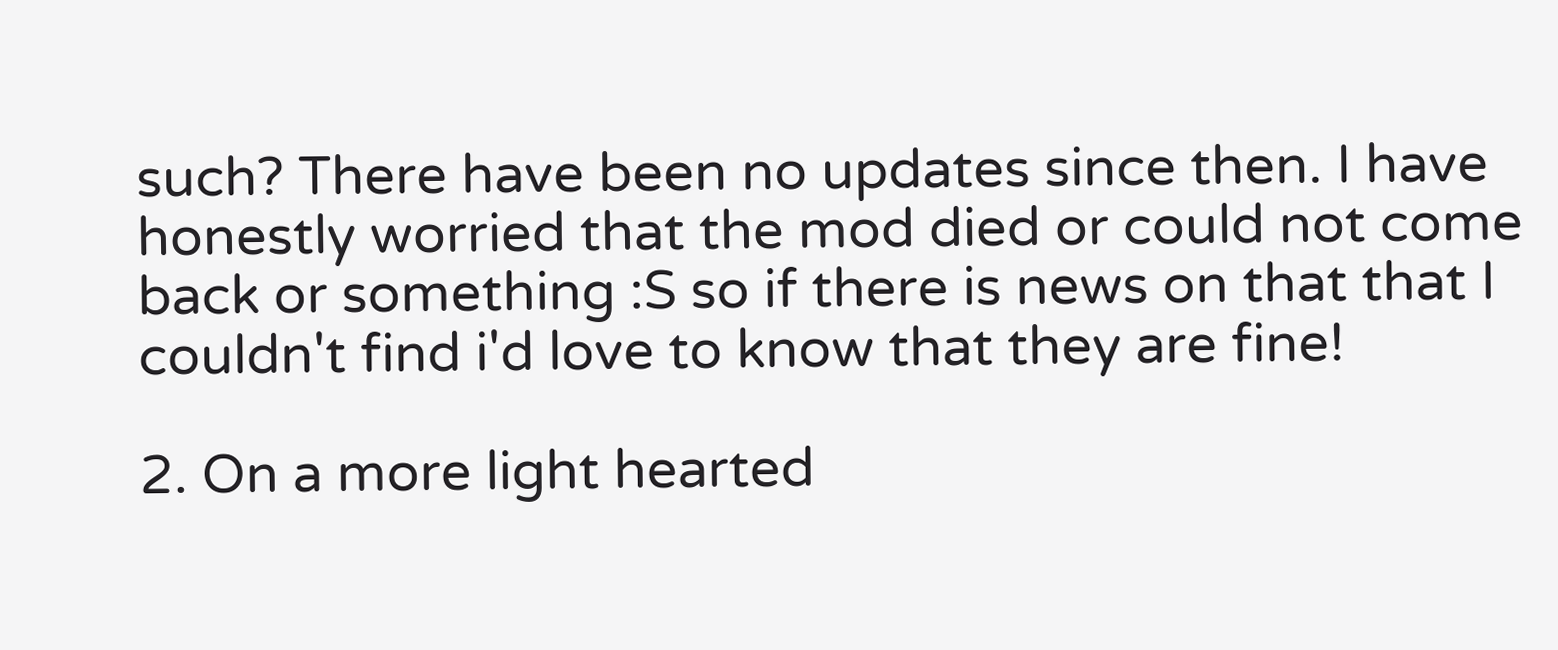such? There have been no updates since then. I have honestly worried that the mod died or could not come back or something :S so if there is news on that that I couldn't find i'd love to know that they are fine!

2. On a more light hearted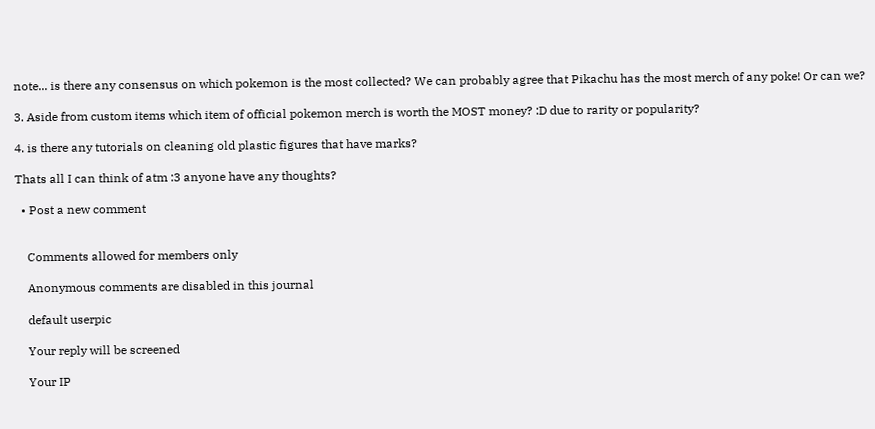note... is there any consensus on which pokemon is the most collected? We can probably agree that Pikachu has the most merch of any poke! Or can we?

3. Aside from custom items which item of official pokemon merch is worth the MOST money? :D due to rarity or popularity?

4. is there any tutorials on cleaning old plastic figures that have marks?

Thats all I can think of atm :3 anyone have any thoughts?

  • Post a new comment


    Comments allowed for members only

    Anonymous comments are disabled in this journal

    default userpic

    Your reply will be screened

    Your IP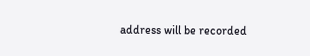address will be recorded